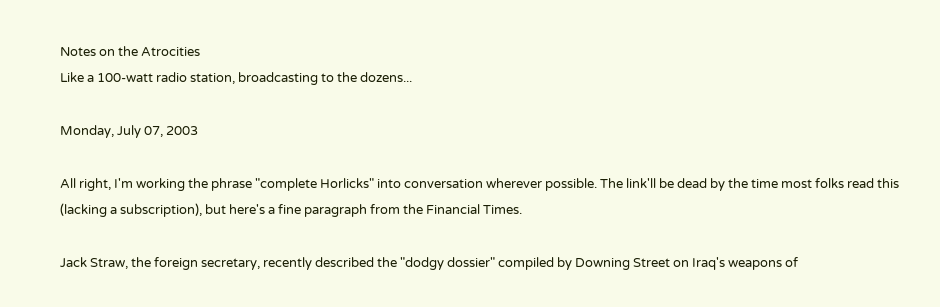Notes on the Atrocities
Like a 100-watt radio station, broadcasting to the dozens...

Monday, July 07, 2003

All right, I'm working the phrase "complete Horlicks" into conversation wherever possible. The link'll be dead by the time most folks read this (lacking a subscription), but here's a fine paragraph from the Financial Times.

Jack Straw, the foreign secretary, recently described the "dodgy dossier" compiled by Downing Street on Iraq's weapons of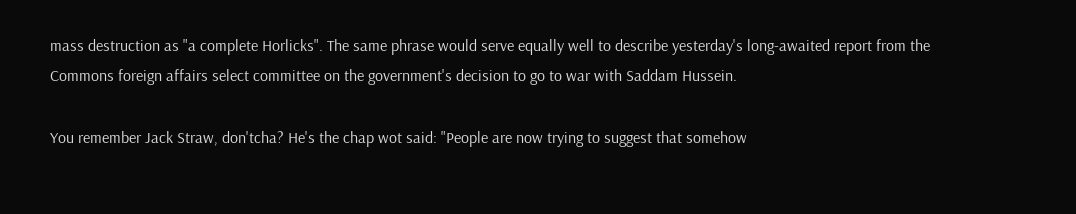mass destruction as "a complete Horlicks". The same phrase would serve equally well to describe yesterday's long-awaited report from the Commons foreign affairs select committee on the government's decision to go to war with Saddam Hussein.

You remember Jack Straw, don'tcha? He's the chap wot said: "People are now trying to suggest that somehow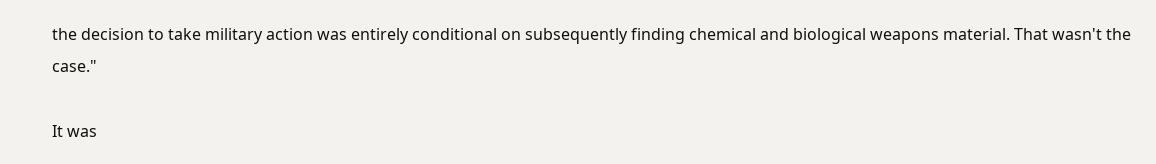the decision to take military action was entirely conditional on subsequently finding chemical and biological weapons material. That wasn't the case."

It was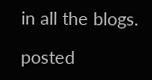in all the blogs.

posted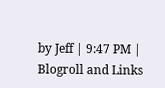by Jeff | 9:47 PM |
Blogroll and Links